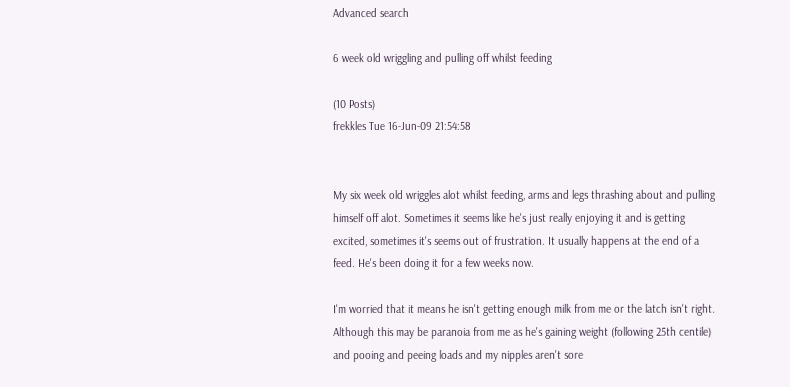Advanced search

6 week old wriggling and pulling off whilst feeding

(10 Posts)
frekkles Tue 16-Jun-09 21:54:58


My six week old wriggles alot whilst feeding, arms and legs thrashing about and pulling himself off alot. Sometimes it seems like he's just really enjoying it and is getting excited, sometimes it's seems out of frustration. It usually happens at the end of a feed. He's been doing it for a few weeks now.

I'm worried that it means he isn't getting enough milk from me or the latch isn't right. Although this may be paranoia from me as he's gaining weight (following 25th centile) and pooing and peeing loads and my nipples aren't sore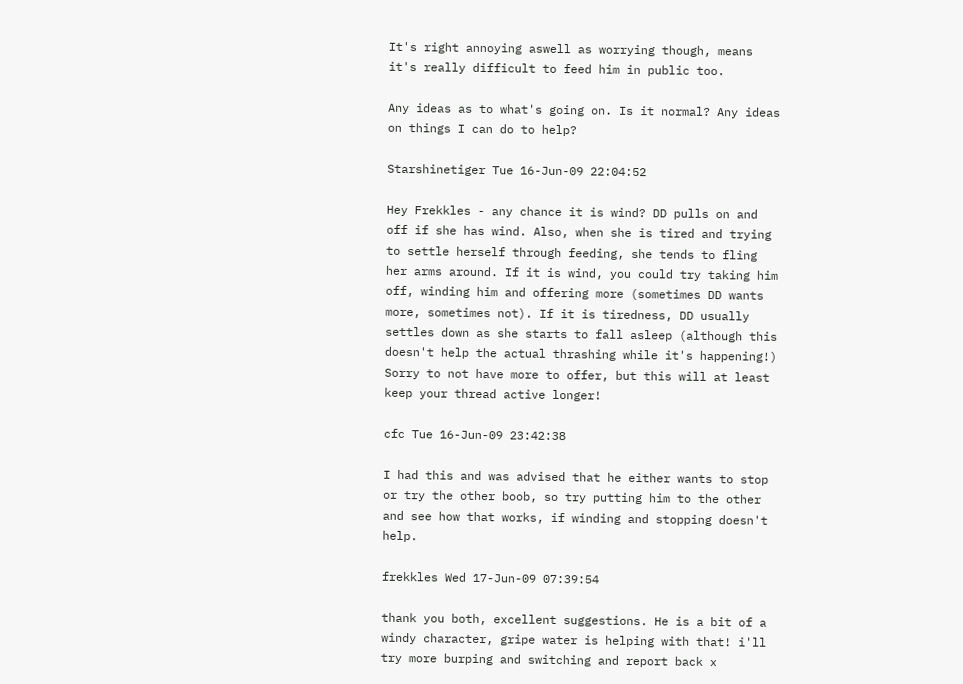It's right annoying aswell as worrying though, means it's really difficult to feed him in public too.

Any ideas as to what's going on. Is it normal? Any ideas on things I can do to help?

Starshinetiger Tue 16-Jun-09 22:04:52

Hey Frekkles - any chance it is wind? DD pulls on and off if she has wind. Also, when she is tired and trying to settle herself through feeding, she tends to fling her arms around. If it is wind, you could try taking him off, winding him and offering more (sometimes DD wants more, sometimes not). If it is tiredness, DD usually settles down as she starts to fall asleep (although this doesn't help the actual thrashing while it's happening!)
Sorry to not have more to offer, but this will at least keep your thread active longer!

cfc Tue 16-Jun-09 23:42:38

I had this and was advised that he either wants to stop or try the other boob, so try putting him to the other and see how that works, if winding and stopping doesn't help.

frekkles Wed 17-Jun-09 07:39:54

thank you both, excellent suggestions. He is a bit of a windy character, gripe water is helping with that! i'll try more burping and switching and report back x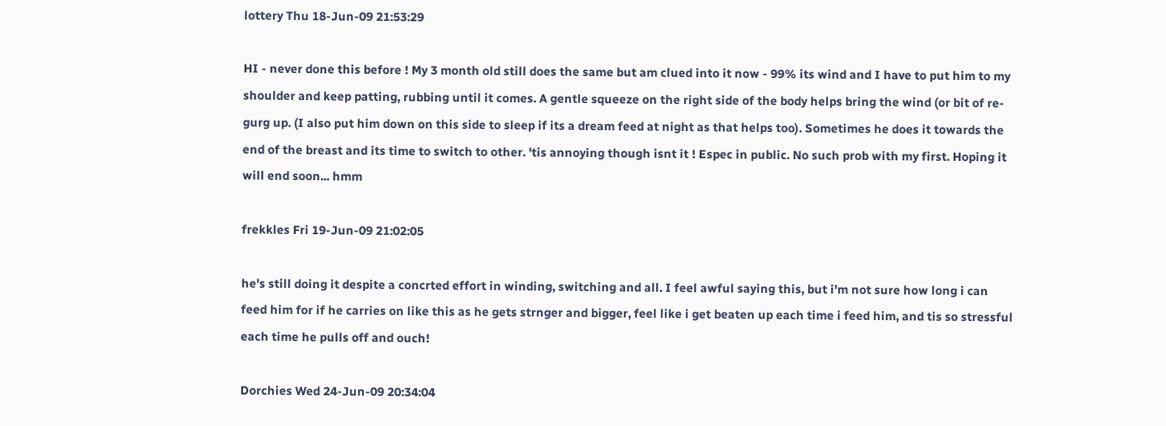lottery Thu 18-Jun-09 21:53:29

HI - never done this before ! My 3 month old still does the same but am clued into it now - 99% its wind and I have to put him to my shoulder and keep patting, rubbing until it comes. A gentle squeeze on the right side of the body helps bring the wind (or bit of re-gurg up. (I also put him down on this side to sleep if its a dream feed at night as that helps too). Sometimes he does it towards the end of the breast and its time to switch to other. 'tis annoying though isnt it ! Espec in public. No such prob with my first. Hoping it will end soon... hmm

frekkles Fri 19-Jun-09 21:02:05

he's still doing it despite a concrted effort in winding, switching and all. I feel awful saying this, but i'm not sure how long i can feed him for if he carries on like this as he gets strnger and bigger, feel like i get beaten up each time i feed him, and tis so stressful each time he pulls off and ouch!

Dorchies Wed 24-Jun-09 20:34:04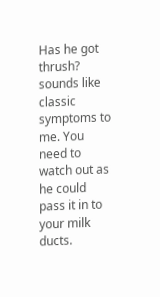Has he got thrush? sounds like classic symptoms to me. You need to watch out as he could pass it in to your milk ducts.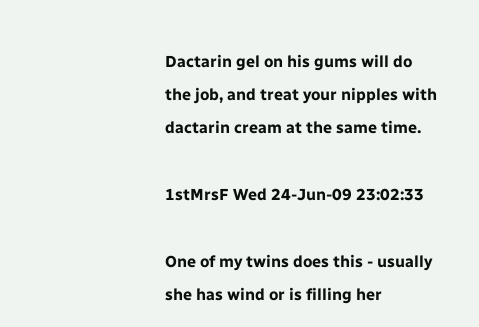Dactarin gel on his gums will do the job, and treat your nipples with dactarin cream at the same time.

1stMrsF Wed 24-Jun-09 23:02:33

One of my twins does this - usually she has wind or is filling her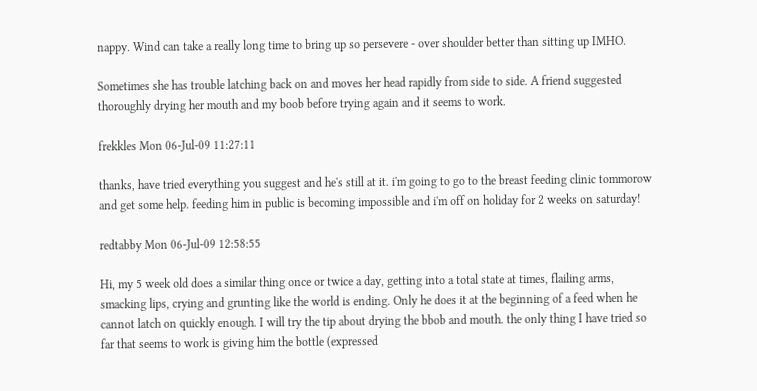nappy. Wind can take a really long time to bring up so persevere - over shoulder better than sitting up IMHO.

Sometimes she has trouble latching back on and moves her head rapidly from side to side. A friend suggested thoroughly drying her mouth and my boob before trying again and it seems to work.

frekkles Mon 06-Jul-09 11:27:11

thanks, have tried everything you suggest and he's still at it. i'm going to go to the breast feeding clinic tommorow and get some help. feeding him in public is becoming impossible and i'm off on holiday for 2 weeks on saturday!

redtabby Mon 06-Jul-09 12:58:55

Hi, my 5 week old does a similar thing once or twice a day, getting into a total state at times, flailing arms, smacking lips, crying and grunting like the world is ending. Only he does it at the beginning of a feed when he cannot latch on quickly enough. I will try the tip about drying the bbob and mouth. the only thing I have tried so far that seems to work is giving him the bottle (expressed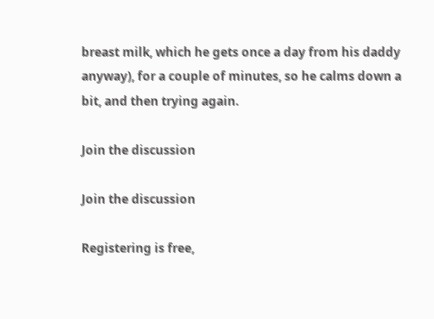breast milk, which he gets once a day from his daddy anyway), for a couple of minutes, so he calms down a bit, and then trying again.

Join the discussion

Join the discussion

Registering is free,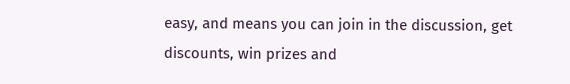easy, and means you can join in the discussion, get discounts, win prizes and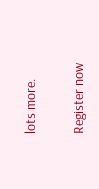lots more.

Register now